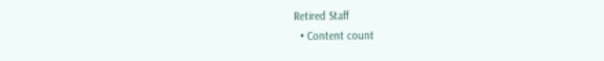Retired Staff
  • Content count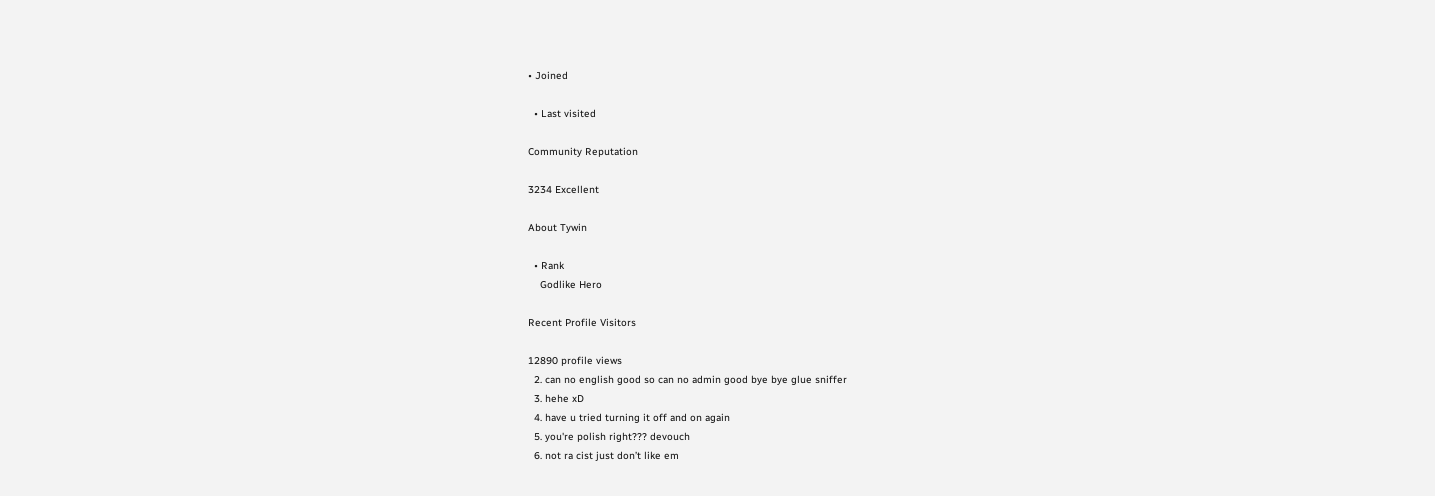• Joined

  • Last visited

Community Reputation

3234 Excellent

About Tywin

  • Rank
    Godlike Hero

Recent Profile Visitors

12890 profile views
  2. can no english good so can no admin good bye bye glue sniffer
  3. hehe xD
  4. have u tried turning it off and on again
  5. you're polish right??? devouch
  6. not ra cist just don’t like em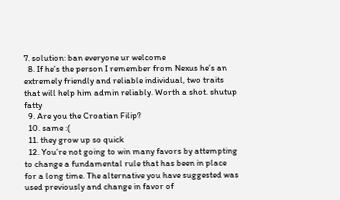7. solution: ban everyone ur welcome
  8. If he’s the person I remember from Nexus he’s an extremely friendly and reliable individual, two traits that will help him admin reliably. Worth a shot. shutup fatty
  9. Are you the Croatian Filip?
  10. same :(
  11. they grow up so quick
  12. You’re not going to win many favors by attempting to change a fundamental rule that has been in place for a long time. The alternative you have suggested was used previously and change in favor of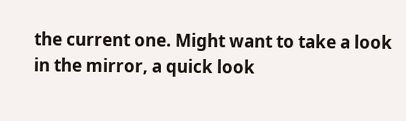the current one. Might want to take a look in the mirror, a quick look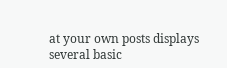at your own posts displays several basic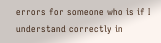errors for someone who is if I understand correctly in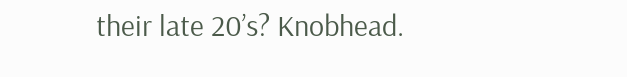their late 20’s? Knobhead.